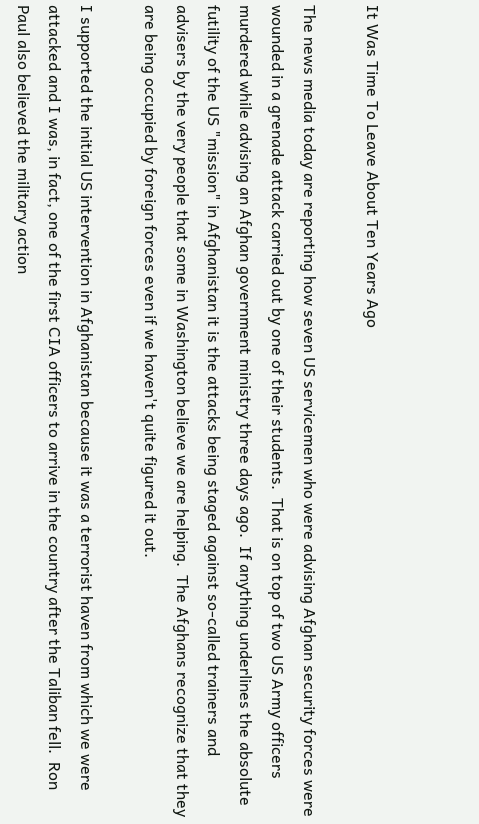It Was Time To Leave About Ten Years Ago

The news media today are reporting how seven US servicemen who were advising Afghan security forces were wounded in a grenade attack carried out by one of their students.  That is on top of two US Army officers murdered while advising an Afghan government ministry three days ago.  If anything underlines the absolute futility of the US "mission" in Afghanistan it is the attacks being staged against so-called trainers and advisers by the very people that some in Washington believe we are helping.  The Afghans recognize that they are being occupied by foreign forces even if we haven't quite figured it out.

I supported the initial US intervention in Afghanistan because it was a terrorist haven from which we were attacked and I was, in fact, one of the first CIA officers to arrive in the country after the Taliban fell.  Ron Paul also believed the military action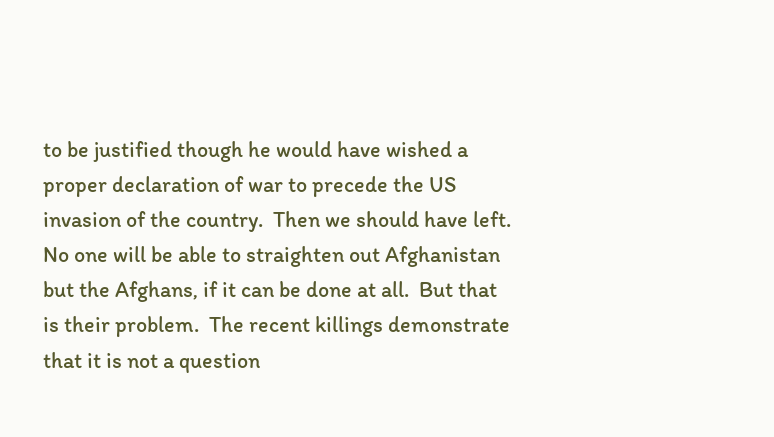to be justified though he would have wished a proper declaration of war to precede the US invasion of the country.  Then we should have left.  No one will be able to straighten out Afghanistan but the Afghans, if it can be done at all.  But that is their problem.  The recent killings demonstrate that it is not a question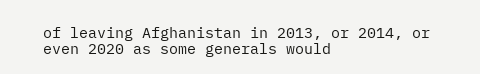of leaving Afghanistan in 2013, or 2014, or even 2020 as some generals would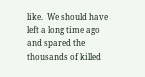like.  We should have left a long time ago and spared the thousands of killed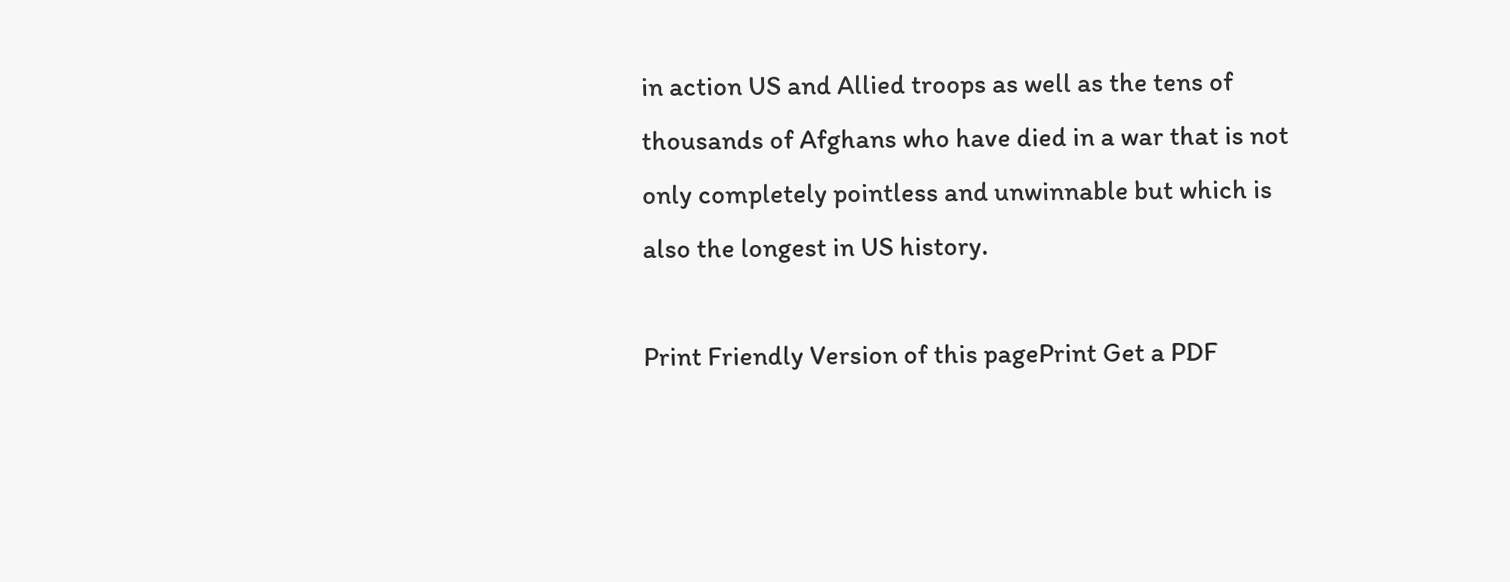in action US and Allied troops as well as the tens of thousands of Afghans who have died in a war that is not only completely pointless and unwinnable but which is also the longest in US history.

Print Friendly Version of this pagePrint Get a PDF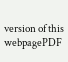version of this webpagePDF